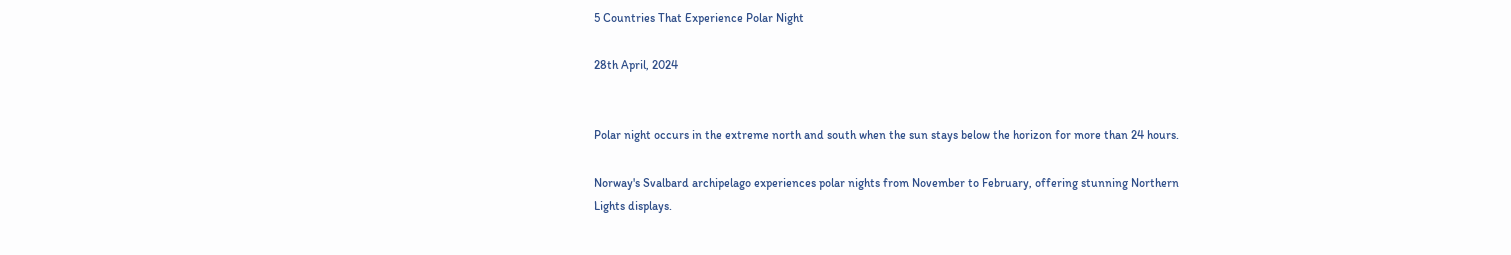5 Countries That Experience Polar Night

28th April, 2024


Polar night occurs in the extreme north and south when the sun stays below the horizon for more than 24 hours.

Norway's Svalbard archipelago experiences polar nights from November to February, offering stunning Northern Lights displays.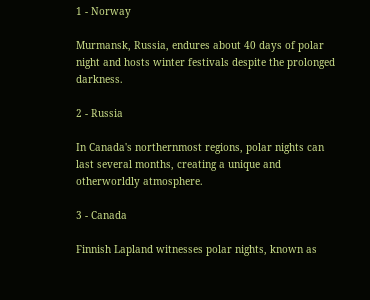1 - Norway

Murmansk, Russia, endures about 40 days of polar night and hosts winter festivals despite the prolonged darkness.

2 - Russia

In Canada's northernmost regions, polar nights can last several months, creating a unique and otherworldly atmosphere.

3 - Canada

Finnish Lapland witnesses polar nights, known as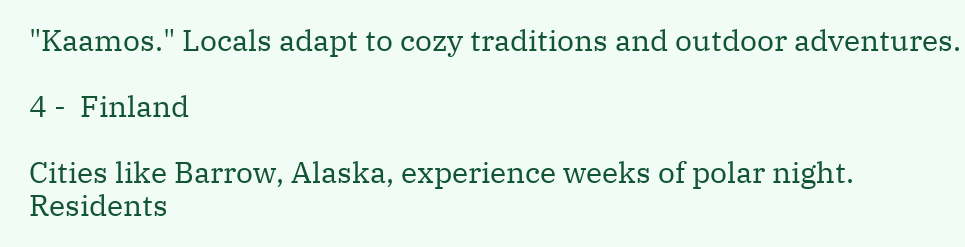"Kaamos." Locals adapt to cozy traditions and outdoor adventures.

4 -  Finland

Cities like Barrow, Alaska, experience weeks of polar night. Residents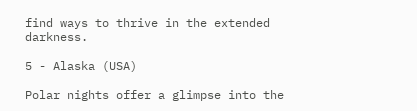find ways to thrive in the extended darkness.

5 - Alaska (USA)

Polar nights offer a glimpse into the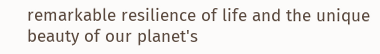remarkable resilience of life and the unique beauty of our planet's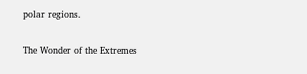polar regions.

The Wonder of the Extremes